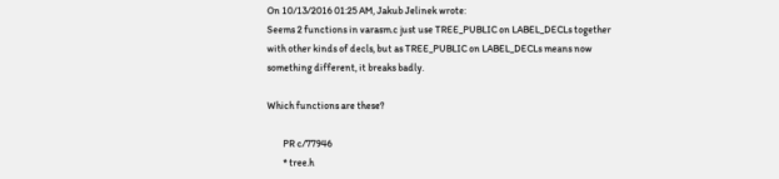On 10/13/2016 01:25 AM, Jakub Jelinek wrote:
Seems 2 functions in varasm.c just use TREE_PUBLIC on LABEL_DECLs together
with other kinds of decls, but as TREE_PUBLIC on LABEL_DECLs means now
something different, it breaks badly.

Which functions are these?

        PR c/77946
        * tree.h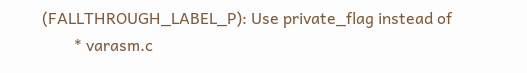(FALLTHROUGH_LABEL_P): Use private_flag instead of
        * varasm.c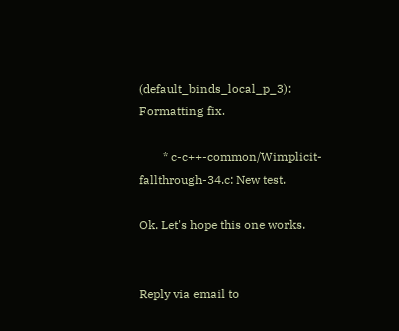(default_binds_local_p_3): Formatting fix.

        * c-c++-common/Wimplicit-fallthrough-34.c: New test.

Ok. Let's hope this one works.


Reply via email to